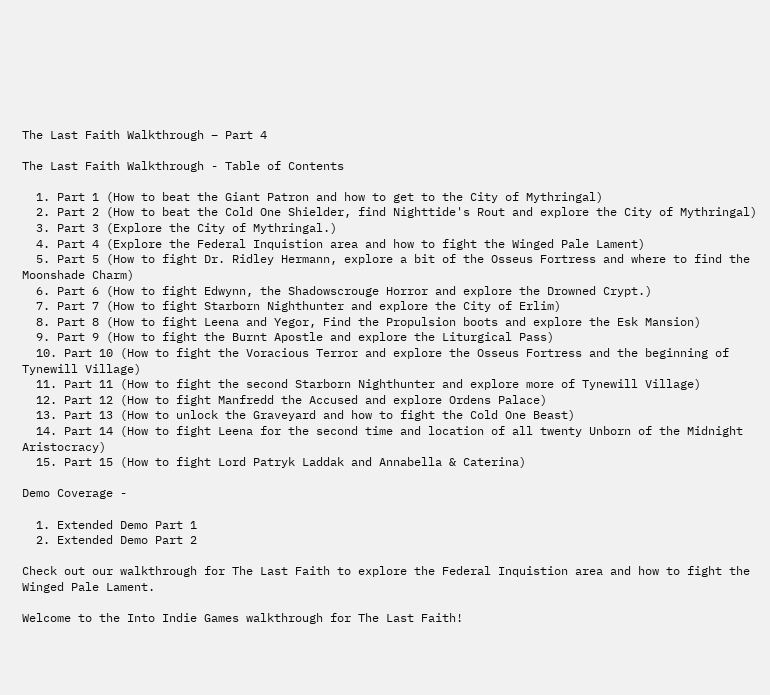The Last Faith Walkthrough – Part 4

The Last Faith Walkthrough - Table of Contents

  1. Part 1 (How to beat the Giant Patron and how to get to the City of Mythringal)
  2. Part 2 (How to beat the Cold One Shielder, find Nighttide's Rout and explore the City of Mythringal)
  3. Part 3 (Explore the City of Mythringal.)
  4. Part 4 (Explore the Federal Inquistion area and how to fight the Winged Pale Lament)
  5. Part 5 (How to fight Dr. Ridley Hermann, explore a bit of the Osseus Fortress and where to find the Moonshade Charm)
  6. Part 6 (How to fight Edwynn, the Shadowscrouge Horror and explore the Drowned Crypt.)
  7. Part 7 (How to fight Starborn Nighthunter and explore the City of Erlim)
  8. Part 8 (How to fight Leena and Yegor, Find the Propulsion boots and explore the Esk Mansion)
  9. Part 9 (How to fight the Burnt Apostle and explore the Liturgical Pass)
  10. Part 10 (How to fight the Voracious Terror and explore the Osseus Fortress and the beginning of Tynewill Village)
  11. Part 11 (How to fight the second Starborn Nighthunter and explore more of Tynewill Village)
  12. Part 12 (How to fight Manfredd the Accused and explore Ordens Palace)
  13. Part 13 (How to unlock the Graveyard and how to fight the Cold One Beast)
  14. Part 14 (How to fight Leena for the second time and location of all twenty Unborn of the Midnight Aristocracy)
  15. Part 15 (How to fight Lord Patryk Laddak and Annabella & Caterina)

Demo Coverage -

  1. Extended Demo Part 1
  2. Extended Demo Part 2

Check out our walkthrough for The Last Faith to explore the Federal Inquistion area and how to fight the Winged Pale Lament.

Welcome to the Into Indie Games walkthrough for The Last Faith!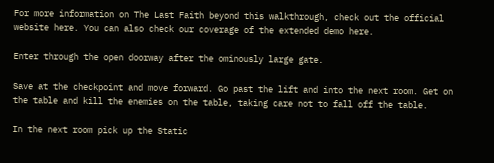For more information on The Last Faith beyond this walkthrough, check out the official website here. You can also check our coverage of the extended demo here.

Enter through the open doorway after the ominously large gate.

Save at the checkpoint and move forward. Go past the lift and into the next room. Get on the table and kill the enemies on the table, taking care not to fall off the table.

In the next room pick up the Static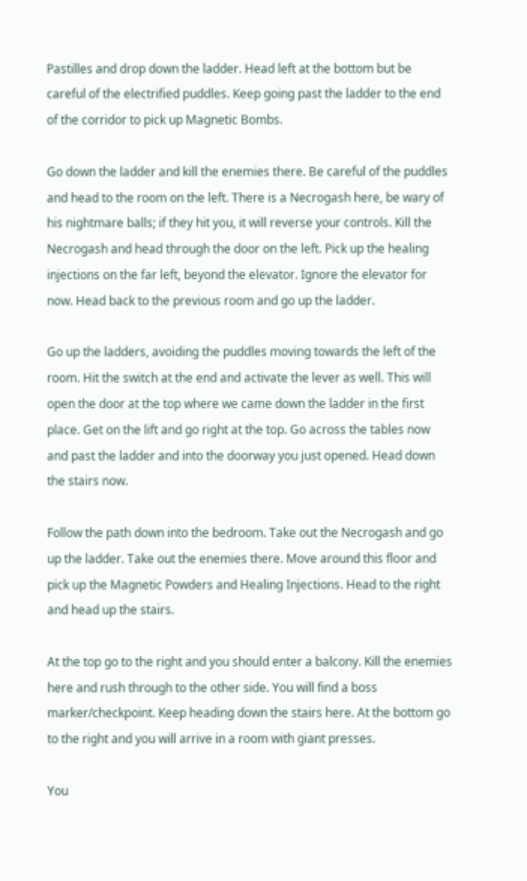Pastilles and drop down the ladder. Head left at the bottom but be careful of the electrified puddles. Keep going past the ladder to the end of the corridor to pick up Magnetic Bombs.

Go down the ladder and kill the enemies there. Be careful of the puddles and head to the room on the left. There is a Necrogash here, be wary of his nightmare balls; if they hit you, it will reverse your controls. Kill the Necrogash and head through the door on the left. Pick up the healing injections on the far left, beyond the elevator. Ignore the elevator for now. Head back to the previous room and go up the ladder.

Go up the ladders, avoiding the puddles moving towards the left of the room. Hit the switch at the end and activate the lever as well. This will open the door at the top where we came down the ladder in the first place. Get on the lift and go right at the top. Go across the tables now and past the ladder and into the doorway you just opened. Head down the stairs now.

Follow the path down into the bedroom. Take out the Necrogash and go up the ladder. Take out the enemies there. Move around this floor and pick up the Magnetic Powders and Healing Injections. Head to the right and head up the stairs.

At the top go to the right and you should enter a balcony. Kill the enemies here and rush through to the other side. You will find a boss marker/checkpoint. Keep heading down the stairs here. At the bottom go to the right and you will arrive in a room with giant presses.

You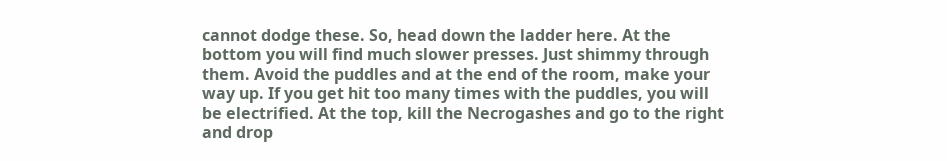cannot dodge these. So, head down the ladder here. At the bottom you will find much slower presses. Just shimmy through them. Avoid the puddles and at the end of the room, make your way up. If you get hit too many times with the puddles, you will be electrified. At the top, kill the Necrogashes and go to the right and drop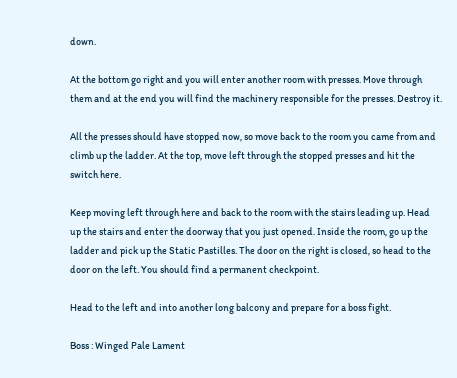down.

At the bottom go right and you will enter another room with presses. Move through them and at the end you will find the machinery responsible for the presses. Destroy it.

All the presses should have stopped now, so move back to the room you came from and climb up the ladder. At the top, move left through the stopped presses and hit the switch here.

Keep moving left through here and back to the room with the stairs leading up. Head up the stairs and enter the doorway that you just opened. Inside the room, go up the ladder and pick up the Static Pastilles. The door on the right is closed, so head to the door on the left. You should find a permanent checkpoint.

Head to the left and into another long balcony and prepare for a boss fight.

Boss : Winged Pale Lament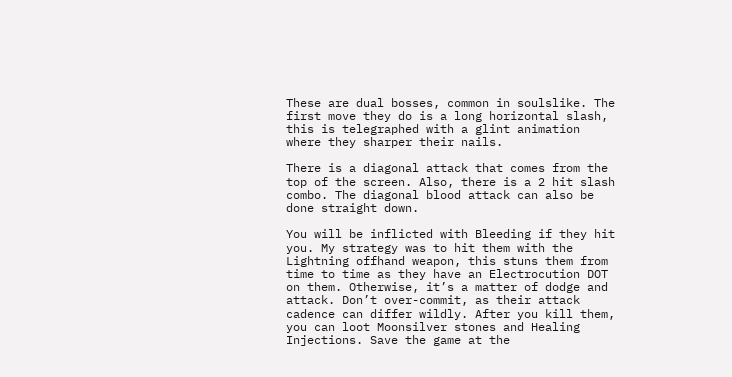These are dual bosses, common in soulslike. The first move they do is a long horizontal slash, this is telegraphed with a glint animation where they sharper their nails.

There is a diagonal attack that comes from the top of the screen. Also, there is a 2 hit slash combo. The diagonal blood attack can also be done straight down.

You will be inflicted with Bleeding if they hit you. My strategy was to hit them with the Lightning offhand weapon, this stuns them from time to time as they have an Electrocution DOT on them. Otherwise, it’s a matter of dodge and attack. Don’t over-commit, as their attack cadence can differ wildly. After you kill them, you can loot Moonsilver stones and Healing Injections. Save the game at the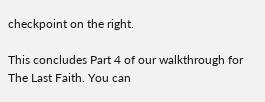checkpoint on the right.

This concludes Part 4 of our walkthrough for The Last Faith. You can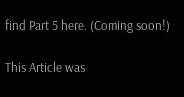find Part 5 here. (Coming soon!)

This Article was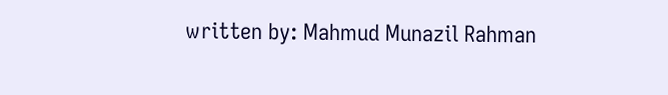written by: Mahmud Munazil Rahman